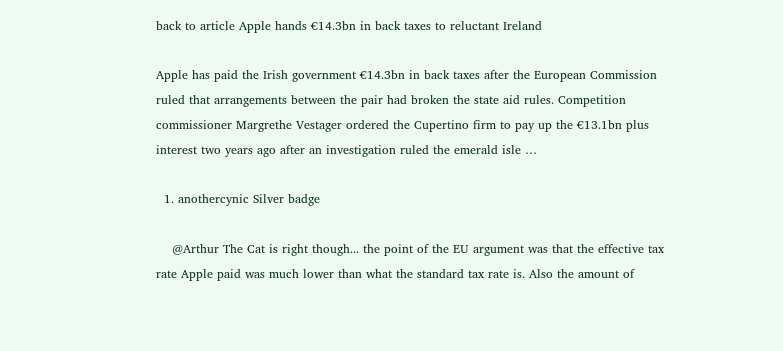back to article Apple hands €14.3bn in back taxes to reluctant Ireland

Apple has paid the Irish government €14.3bn in back taxes after the European Commission ruled that arrangements between the pair had broken the state aid rules. Competition commissioner Margrethe Vestager ordered the Cupertino firm to pay up the €13.1bn plus interest two years ago after an investigation ruled the emerald isle …

  1. anothercynic Silver badge

    @Arthur The Cat is right though... the point of the EU argument was that the effective tax rate Apple paid was much lower than what the standard tax rate is. Also the amount of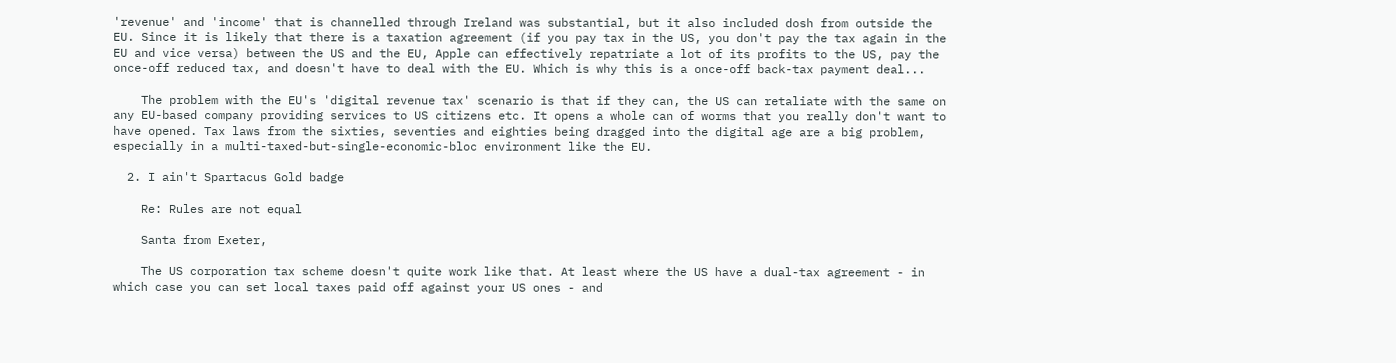'revenue' and 'income' that is channelled through Ireland was substantial, but it also included dosh from outside the EU. Since it is likely that there is a taxation agreement (if you pay tax in the US, you don't pay the tax again in the EU and vice versa) between the US and the EU, Apple can effectively repatriate a lot of its profits to the US, pay the once-off reduced tax, and doesn't have to deal with the EU. Which is why this is a once-off back-tax payment deal...

    The problem with the EU's 'digital revenue tax' scenario is that if they can, the US can retaliate with the same on any EU-based company providing services to US citizens etc. It opens a whole can of worms that you really don't want to have opened. Tax laws from the sixties, seventies and eighties being dragged into the digital age are a big problem, especially in a multi-taxed-but-single-economic-bloc environment like the EU.

  2. I ain't Spartacus Gold badge

    Re: Rules are not equal

    Santa from Exeter,

    The US corporation tax scheme doesn't quite work like that. At least where the US have a dual-tax agreement - in which case you can set local taxes paid off against your US ones - and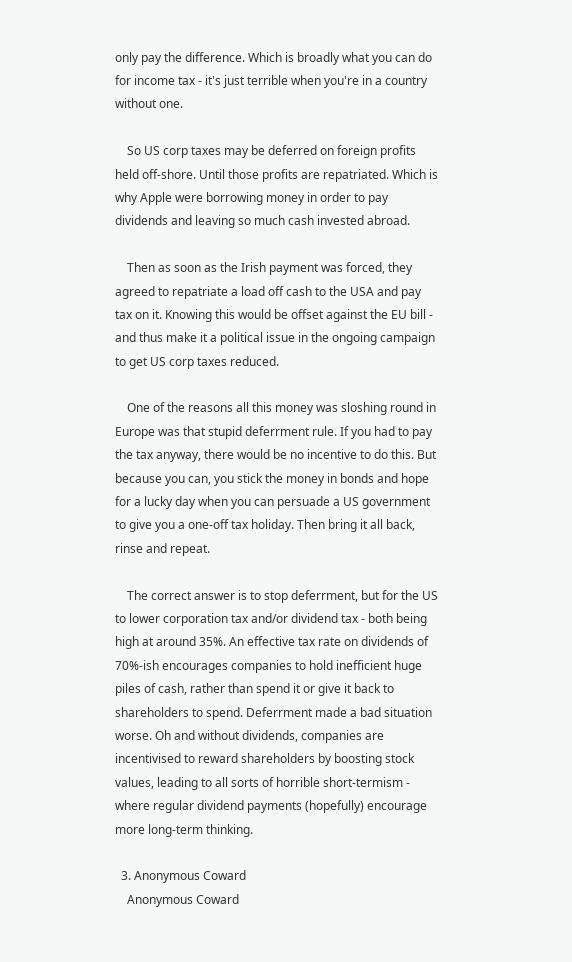only pay the difference. Which is broadly what you can do for income tax - it's just terrible when you're in a country without one.

    So US corp taxes may be deferred on foreign profits held off-shore. Until those profits are repatriated. Which is why Apple were borrowing money in order to pay dividends and leaving so much cash invested abroad.

    Then as soon as the Irish payment was forced, they agreed to repatriate a load off cash to the USA and pay tax on it. Knowing this would be offset against the EU bill - and thus make it a political issue in the ongoing campaign to get US corp taxes reduced.

    One of the reasons all this money was sloshing round in Europe was that stupid deferrment rule. If you had to pay the tax anyway, there would be no incentive to do this. But because you can, you stick the money in bonds and hope for a lucky day when you can persuade a US government to give you a one-off tax holiday. Then bring it all back, rinse and repeat.

    The correct answer is to stop deferrment, but for the US to lower corporation tax and/or dividend tax - both being high at around 35%. An effective tax rate on dividends of 70%-ish encourages companies to hold inefficient huge piles of cash, rather than spend it or give it back to shareholders to spend. Deferrment made a bad situation worse. Oh and without dividends, companies are incentivised to reward shareholders by boosting stock values, leading to all sorts of horrible short-termism - where regular dividend payments (hopefully) encourage more long-term thinking.

  3. Anonymous Coward
    Anonymous Coward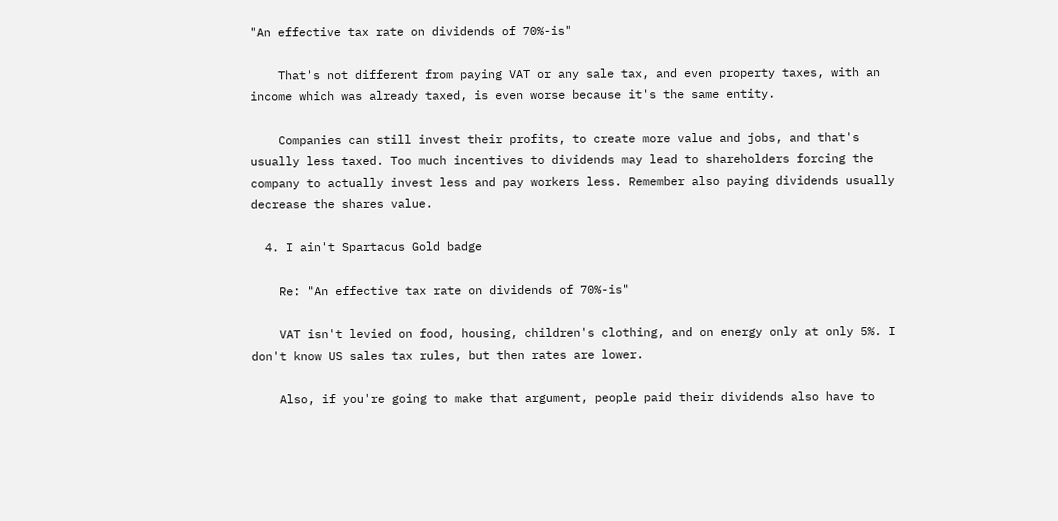"An effective tax rate on dividends of 70%-is"

    That's not different from paying VAT or any sale tax, and even property taxes, with an income which was already taxed, is even worse because it's the same entity.

    Companies can still invest their profits, to create more value and jobs, and that's usually less taxed. Too much incentives to dividends may lead to shareholders forcing the company to actually invest less and pay workers less. Remember also paying dividends usually decrease the shares value.

  4. I ain't Spartacus Gold badge

    Re: "An effective tax rate on dividends of 70%-is"

    VAT isn't levied on food, housing, children's clothing, and on energy only at only 5%. I don't know US sales tax rules, but then rates are lower.

    Also, if you're going to make that argument, people paid their dividends also have to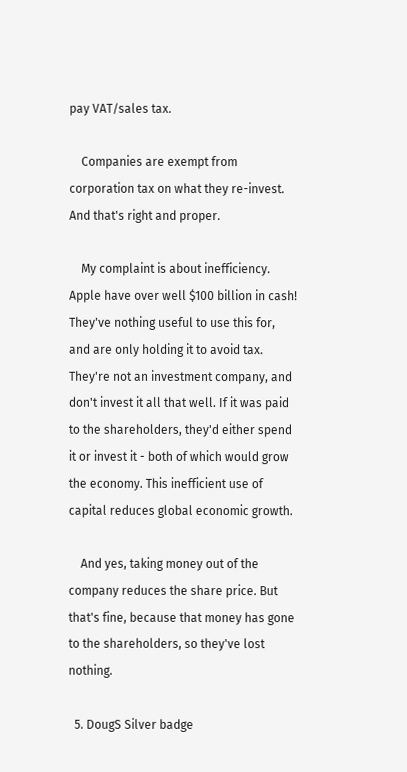pay VAT/sales tax.

    Companies are exempt from corporation tax on what they re-invest. And that's right and proper.

    My complaint is about inefficiency. Apple have over well $100 billion in cash! They've nothing useful to use this for, and are only holding it to avoid tax. They're not an investment company, and don't invest it all that well. If it was paid to the shareholders, they'd either spend it or invest it - both of which would grow the economy. This inefficient use of capital reduces global economic growth.

    And yes, taking money out of the company reduces the share price. But that's fine, because that money has gone to the shareholders, so they've lost nothing.

  5. DougS Silver badge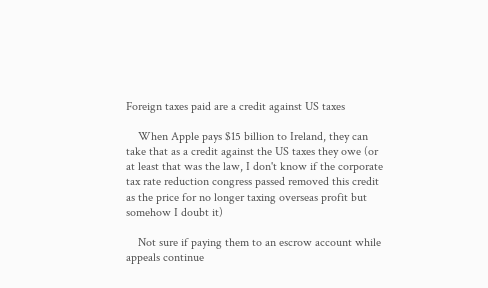Foreign taxes paid are a credit against US taxes

    When Apple pays $15 billion to Ireland, they can take that as a credit against the US taxes they owe (or at least that was the law, I don't know if the corporate tax rate reduction congress passed removed this credit as the price for no longer taxing overseas profit but somehow I doubt it)

    Not sure if paying them to an escrow account while appeals continue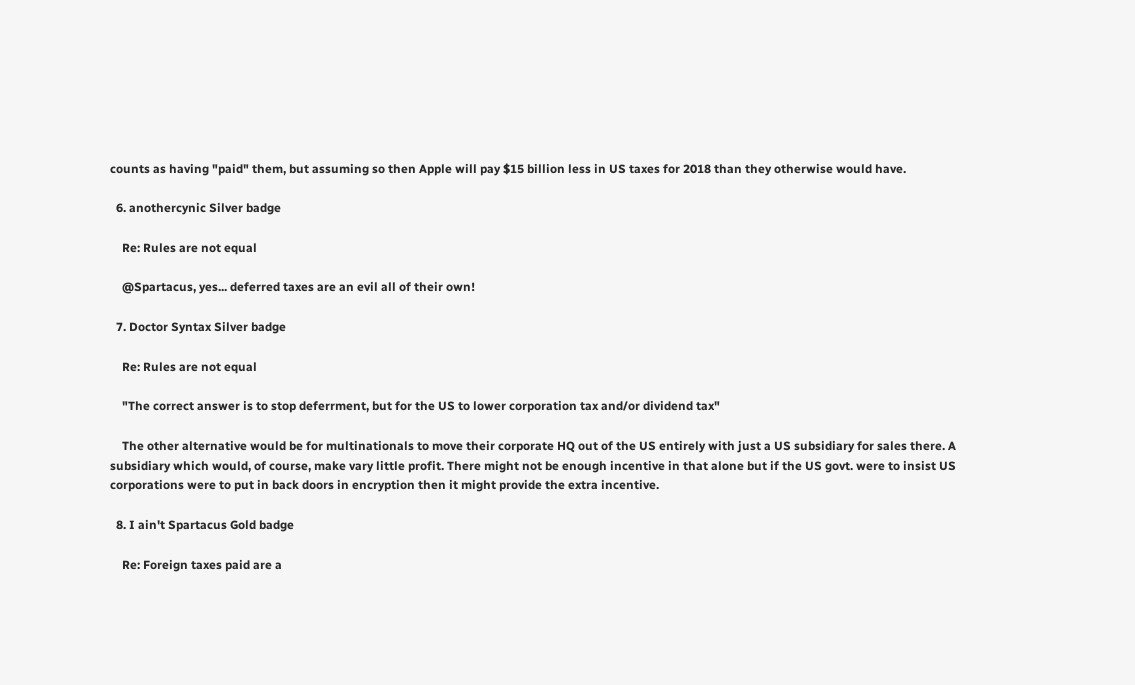counts as having "paid" them, but assuming so then Apple will pay $15 billion less in US taxes for 2018 than they otherwise would have.

  6. anothercynic Silver badge

    Re: Rules are not equal

    @Spartacus, yes... deferred taxes are an evil all of their own!

  7. Doctor Syntax Silver badge

    Re: Rules are not equal

    "The correct answer is to stop deferrment, but for the US to lower corporation tax and/or dividend tax"

    The other alternative would be for multinationals to move their corporate HQ out of the US entirely with just a US subsidiary for sales there. A subsidiary which would, of course, make vary little profit. There might not be enough incentive in that alone but if the US govt. were to insist US corporations were to put in back doors in encryption then it might provide the extra incentive.

  8. I ain't Spartacus Gold badge

    Re: Foreign taxes paid are a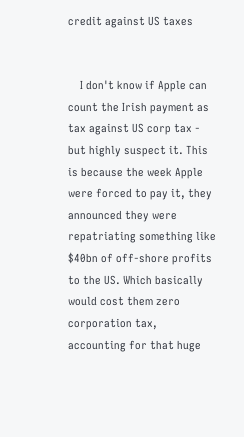credit against US taxes


    I don't know if Apple can count the Irish payment as tax against US corp tax - but highly suspect it. This is because the week Apple were forced to pay it, they announced they were repatriating something like $40bn of off-shore profits to the US. Which basically would cost them zero corporation tax, accounting for that huge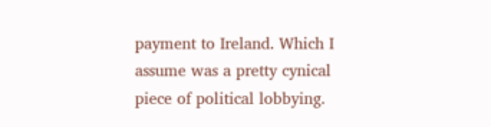payment to Ireland. Which I assume was a pretty cynical piece of political lobbying.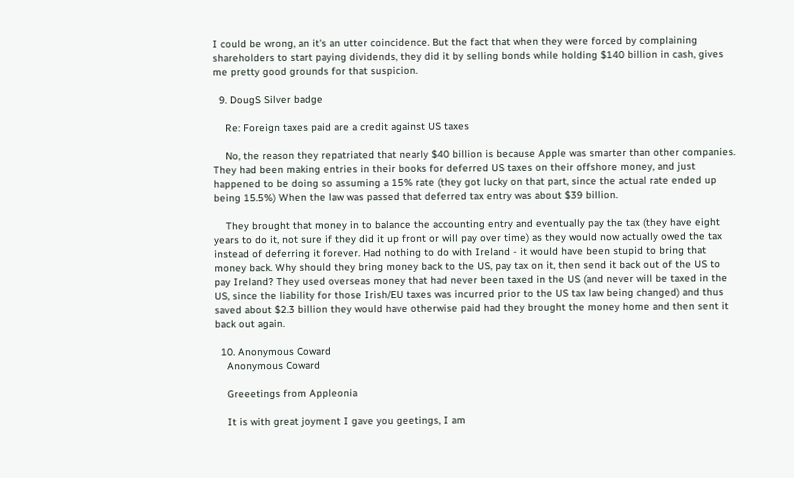I could be wrong, an it's an utter coincidence. But the fact that when they were forced by complaining shareholders to start paying dividends, they did it by selling bonds while holding $140 billion in cash, gives me pretty good grounds for that suspicion.

  9. DougS Silver badge

    Re: Foreign taxes paid are a credit against US taxes

    No, the reason they repatriated that nearly $40 billion is because Apple was smarter than other companies. They had been making entries in their books for deferred US taxes on their offshore money, and just happened to be doing so assuming a 15% rate (they got lucky on that part, since the actual rate ended up being 15.5%) When the law was passed that deferred tax entry was about $39 billion.

    They brought that money in to balance the accounting entry and eventually pay the tax (they have eight years to do it, not sure if they did it up front or will pay over time) as they would now actually owed the tax instead of deferring it forever. Had nothing to do with Ireland - it would have been stupid to bring that money back. Why should they bring money back to the US, pay tax on it, then send it back out of the US to pay Ireland? They used overseas money that had never been taxed in the US (and never will be taxed in the US, since the liability for those Irish/EU taxes was incurred prior to the US tax law being changed) and thus saved about $2.3 billion they would have otherwise paid had they brought the money home and then sent it back out again.

  10. Anonymous Coward
    Anonymous Coward

    Greeetings from Appleonia

    It is with great joyment I gave you geetings, I am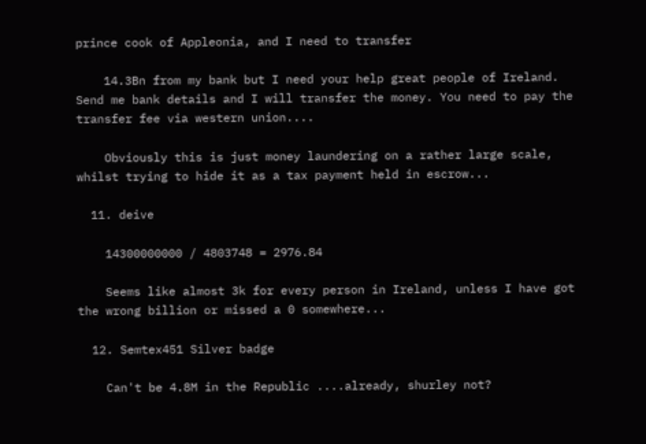prince cook of Appleonia, and I need to transfer

    14.3Bn from my bank but I need your help great people of Ireland. Send me bank details and I will transfer the money. You need to pay the transfer fee via western union....

    Obviously this is just money laundering on a rather large scale, whilst trying to hide it as a tax payment held in escrow...

  11. deive

    14300000000 / 4803748 = 2976.84

    Seems like almost 3k for every person in Ireland, unless I have got the wrong billion or missed a 0 somewhere...

  12. Semtex451 Silver badge

    Can't be 4.8M in the Republic ....already, shurley not?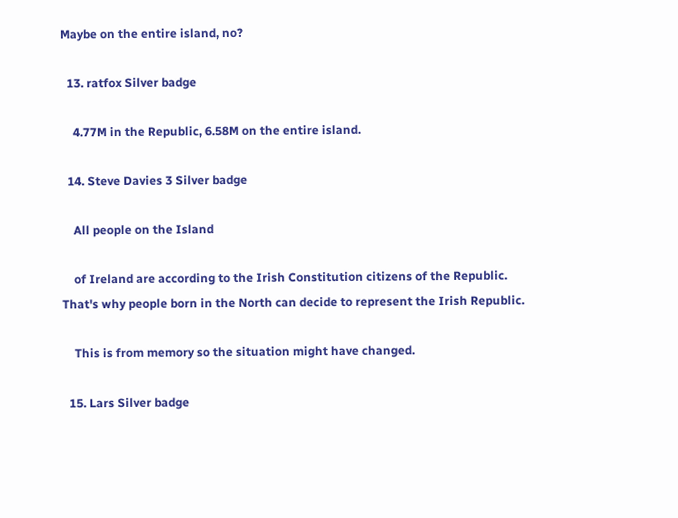Maybe on the entire island, no?

  13. ratfox Silver badge

    4.77M in the Republic, 6.58M on the entire island.

  14. Steve Davies 3 Silver badge

    All people on the Island

    of Ireland are according to the Irish Constitution citizens of the Republic. That's why people born in the North can decide to represent the Irish Republic.

    This is from memory so the situation might have changed.

  15. Lars Silver badge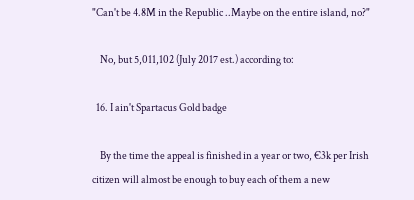"Can't be 4.8M in the Republic ..Maybe on the entire island, no?"

    No, but 5,011,102 (July 2017 est.) according to:

  16. I ain't Spartacus Gold badge

    By the time the appeal is finished in a year or two, €3k per Irish citizen will almost be enough to buy each of them a new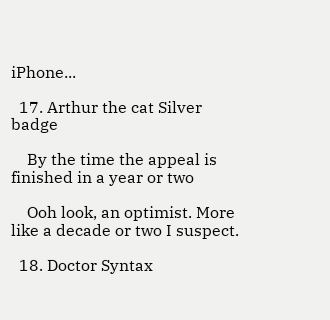iPhone...

  17. Arthur the cat Silver badge

    By the time the appeal is finished in a year or two

    Ooh look, an optimist. More like a decade or two I suspect.

  18. Doctor Syntax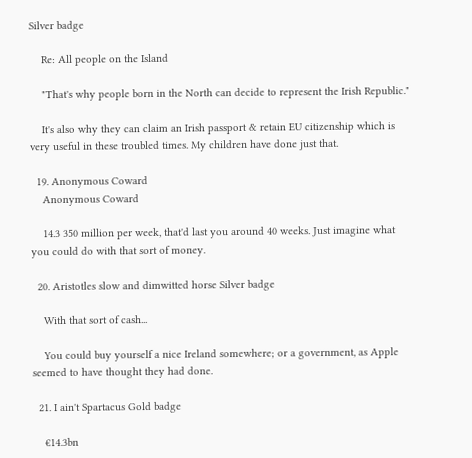Silver badge

    Re: All people on the Island

    "That's why people born in the North can decide to represent the Irish Republic."

    It's also why they can claim an Irish passport & retain EU citizenship which is very useful in these troubled times. My children have done just that.

  19. Anonymous Coward
    Anonymous Coward

    14.3 350 million per week, that'd last you around 40 weeks. Just imagine what you could do with that sort of money.

  20. Aristotles slow and dimwitted horse Silver badge

    With that sort of cash...

    You could buy yourself a nice Ireland somewhere; or a government, as Apple seemed to have thought they had done.

  21. I ain't Spartacus Gold badge

    €14.3bn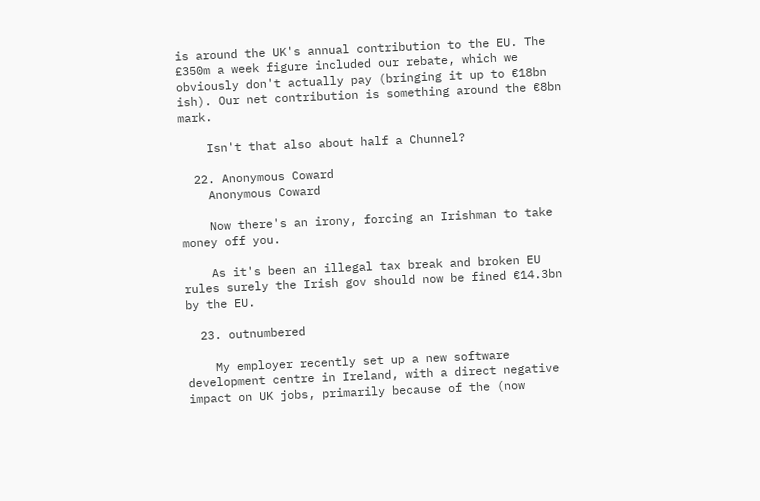is around the UK's annual contribution to the EU. The £350m a week figure included our rebate, which we obviously don't actually pay (bringing it up to €18bn ish). Our net contribution is something around the €8bn mark.

    Isn't that also about half a Chunnel?

  22. Anonymous Coward
    Anonymous Coward

    Now there's an irony, forcing an Irishman to take money off you.

    As it's been an illegal tax break and broken EU rules surely the Irish gov should now be fined €14.3bn by the EU.

  23. outnumbered

    My employer recently set up a new software development centre in Ireland, with a direct negative impact on UK jobs, primarily because of the (now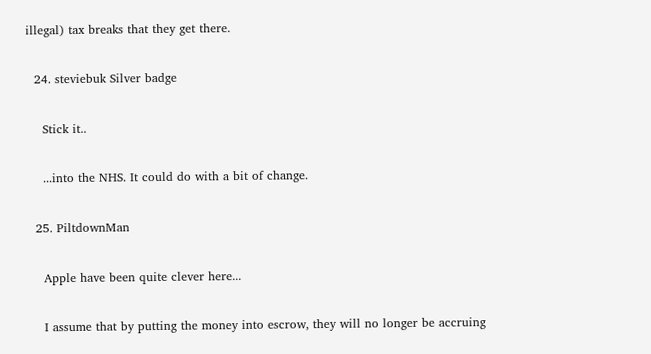illegal) tax breaks that they get there.

  24. steviebuk Silver badge

    Stick it..

    ...into the NHS. It could do with a bit of change.

  25. PiltdownMan

    Apple have been quite clever here...

    I assume that by putting the money into escrow, they will no longer be accruing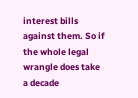interest bills against them. So if the whole legal wrangle does take a decade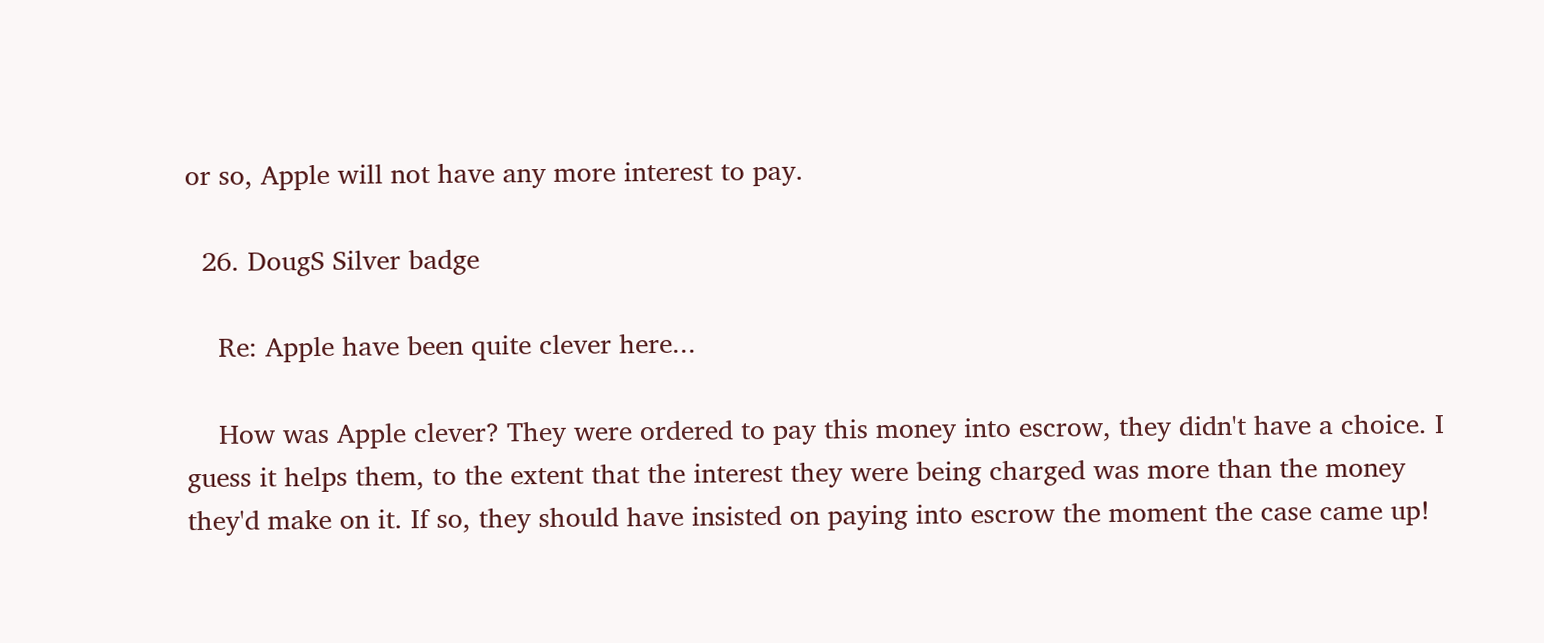or so, Apple will not have any more interest to pay.

  26. DougS Silver badge

    Re: Apple have been quite clever here...

    How was Apple clever? They were ordered to pay this money into escrow, they didn't have a choice. I guess it helps them, to the extent that the interest they were being charged was more than the money they'd make on it. If so, they should have insisted on paying into escrow the moment the case came up!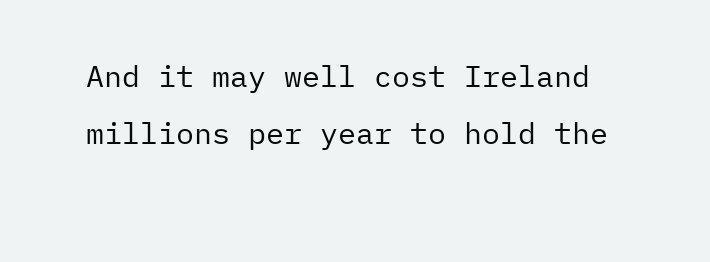And it may well cost Ireland millions per year to hold the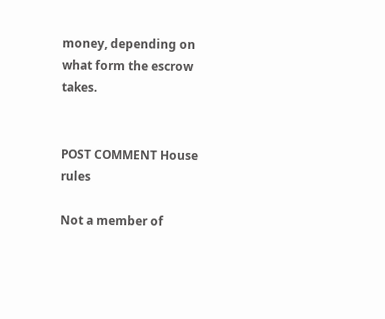money, depending on what form the escrow takes.


POST COMMENT House rules

Not a member of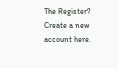The Register? Create a new account here.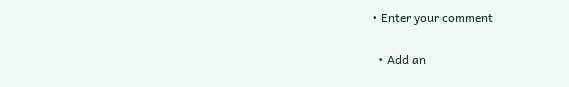• Enter your comment

  • Add an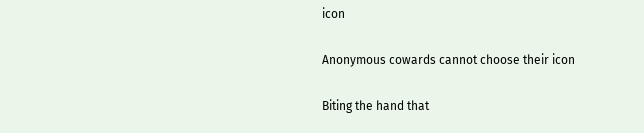icon

Anonymous cowards cannot choose their icon

Biting the hand that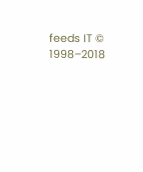feeds IT © 1998–2018